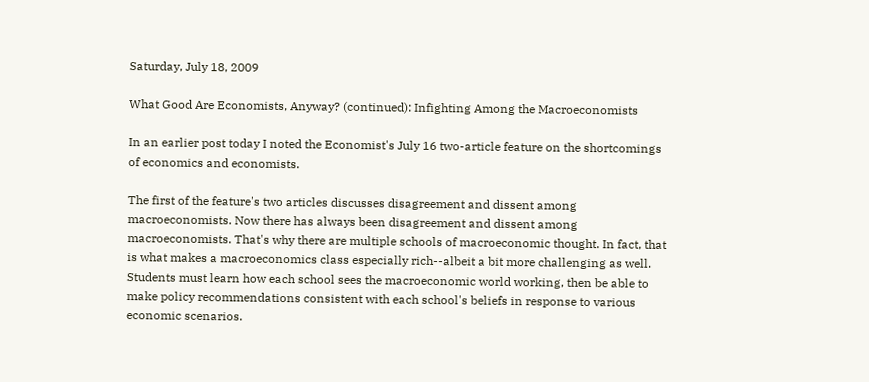Saturday, July 18, 2009

What Good Are Economists, Anyway? (continued): Infighting Among the Macroeconomists

In an earlier post today I noted the Economist's July 16 two-article feature on the shortcomings of economics and economists.

The first of the feature's two articles discusses disagreement and dissent among macroeconomists. Now there has always been disagreement and dissent among macroeconomists. That's why there are multiple schools of macroeconomic thought. In fact, that is what makes a macroeconomics class especially rich--albeit a bit more challenging as well. Students must learn how each school sees the macroeconomic world working, then be able to make policy recommendations consistent with each school's beliefs in response to various economic scenarios.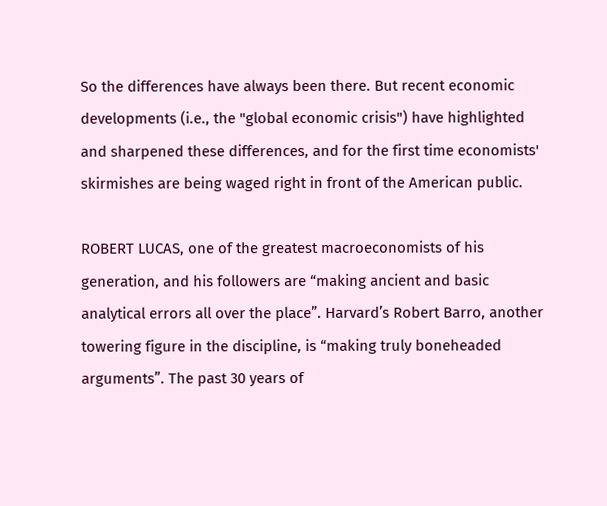So the differences have always been there. But recent economic developments (i.e., the "global economic crisis") have highlighted and sharpened these differences, and for the first time economists' skirmishes are being waged right in front of the American public.

ROBERT LUCAS, one of the greatest macroeconomists of his generation, and his followers are “making ancient and basic analytical errors all over the place”. Harvard’s Robert Barro, another towering figure in the discipline, is “making truly boneheaded arguments”. The past 30 years of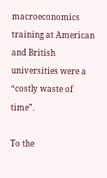macroeconomics training at American and British universities were a “costly waste of time”.

To the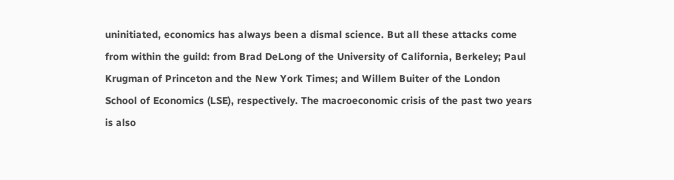uninitiated, economics has always been a dismal science. But all these attacks come from within the guild: from Brad DeLong of the University of California, Berkeley; Paul Krugman of Princeton and the New York Times; and Willem Buiter of the London School of Economics (LSE), respectively. The macroeconomic crisis of the past two years is also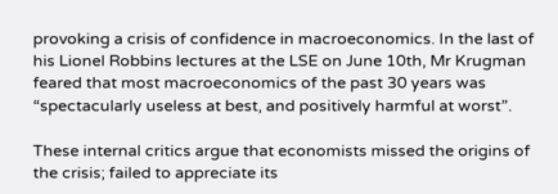provoking a crisis of confidence in macroeconomics. In the last of his Lionel Robbins lectures at the LSE on June 10th, Mr Krugman feared that most macroeconomics of the past 30 years was “spectacularly useless at best, and positively harmful at worst”.

These internal critics argue that economists missed the origins of the crisis; failed to appreciate its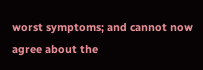worst symptoms; and cannot now agree about the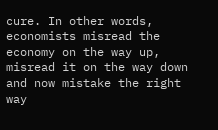cure. In other words, economists misread the economy on the way up, misread it on the way down and now mistake the right way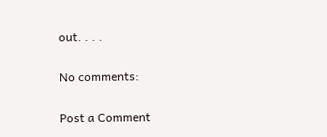out. . . .

No comments:

Post a Comment